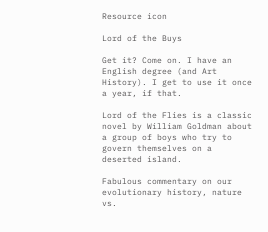Resource icon

Lord of the Buys

Get it? Come on. I have an English degree (and Art History). I get to use it once a year, if that.

Lord of the Flies is a classic novel by William Goldman about a group of boys who try to govern themselves on a deserted island.

Fabulous commentary on our evolutionary history, nature vs.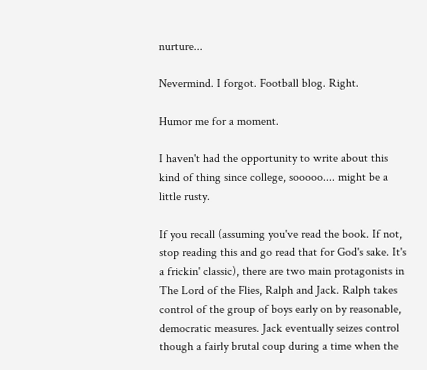nurture...

Nevermind. I forgot. Football blog. Right.

Humor me for a moment.

I haven't had the opportunity to write about this kind of thing since college, sooooo.... might be a little rusty.

If you recall (assuming you've read the book. If not, stop reading this and go read that for God's sake. It's a frickin' classic), there are two main protagonists in The Lord of the Flies, Ralph and Jack. Ralph takes control of the group of boys early on by reasonable, democratic measures. Jack eventually seizes control though a fairly brutal coup during a time when the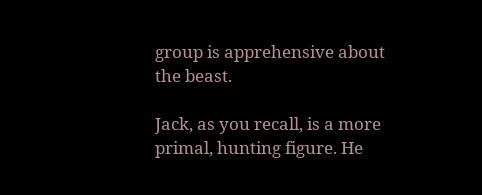group is apprehensive about the beast.

Jack, as you recall, is a more primal, hunting figure. He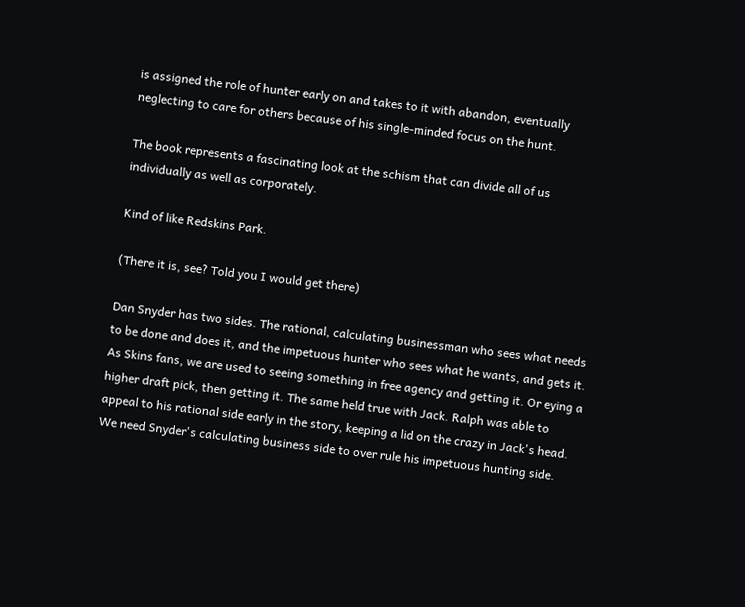is assigned the role of hunter early on and takes to it with abandon, eventually neglecting to care for others because of his single-minded focus on the hunt.

The book represents a fascinating look at the schism that can divide all of us individually as well as corporately.

Kind of like Redskins Park.

(There it is, see? Told you I would get there)

Dan Snyder has two sides. The rational, calculating businessman who sees what needs to be done and does it, and the impetuous hunter who sees what he wants, and gets it. As Skins fans, we are used to seeing something in free agency and getting it. Or eying a higher draft pick, then getting it. The same held true with Jack. Ralph was able to appeal to his rational side early in the story, keeping a lid on the crazy in Jack's head. We need Snyder's calculating business side to over rule his impetuous hunting side.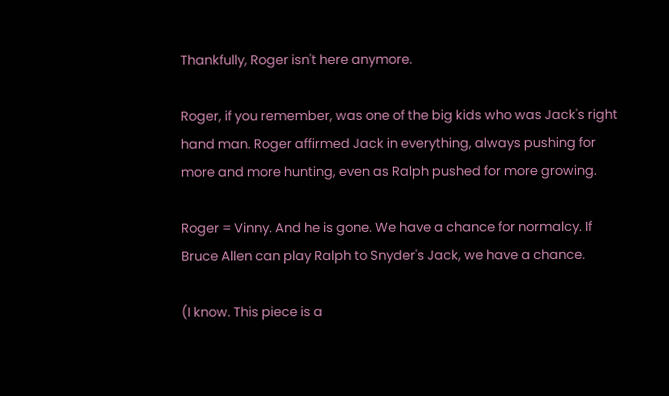Thankfully, Roger isn't here anymore.

Roger, if you remember, was one of the big kids who was Jack's right hand man. Roger affirmed Jack in everything, always pushing for more and more hunting, even as Ralph pushed for more growing.

Roger = Vinny. And he is gone. We have a chance for normalcy. If Bruce Allen can play Ralph to Snyder's Jack, we have a chance.

(I know. This piece is a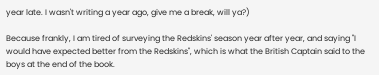year late. I wasn't writing a year ago, give me a break, will ya?)

Because frankly, I am tired of surveying the Redskins' season year after year, and saying "I would have expected better from the Redskins", which is what the British Captain said to the boys at the end of the book.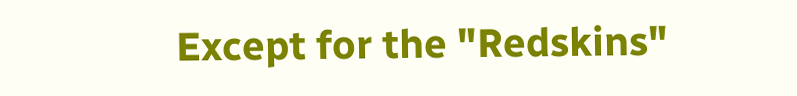Except for the "Redskins"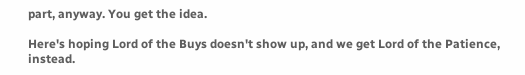part, anyway. You get the idea.

Here's hoping Lord of the Buys doesn't show up, and we get Lord of the Patience, instead.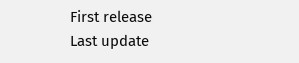First release
Last update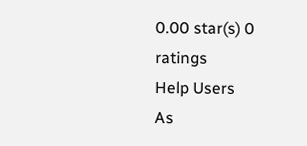0.00 star(s) 0 ratings
Help Users
As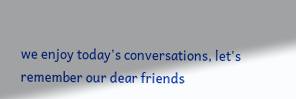we enjoy today's conversations, let's remember our dear friends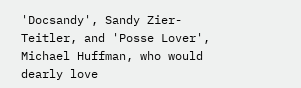'Docsandy', Sandy Zier-Teitler, and 'Posse Lover', Michael Huffman, who would dearly love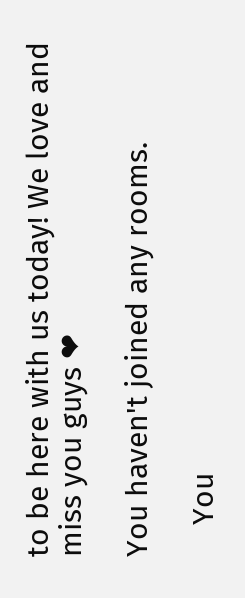to be here with us today! We love and miss you guys ❤

You haven't joined any rooms.

    You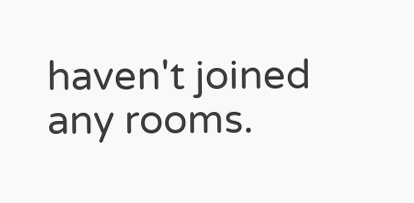haven't joined any rooms.